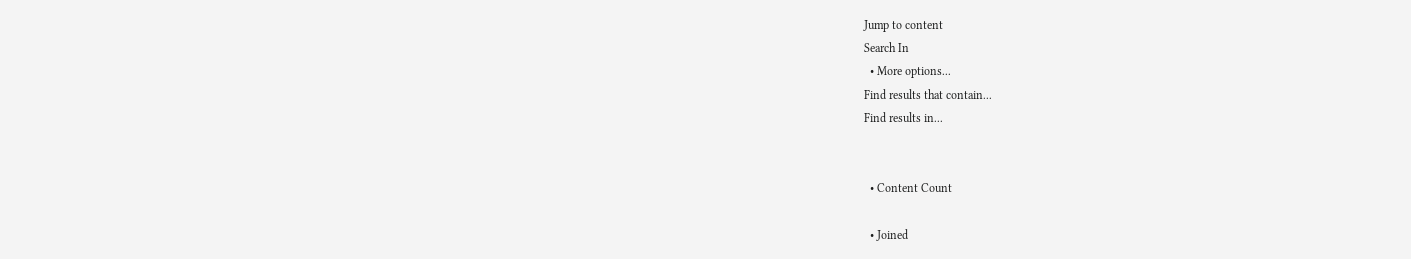Jump to content
Search In
  • More options...
Find results that contain...
Find results in...


  • Content Count

  • Joined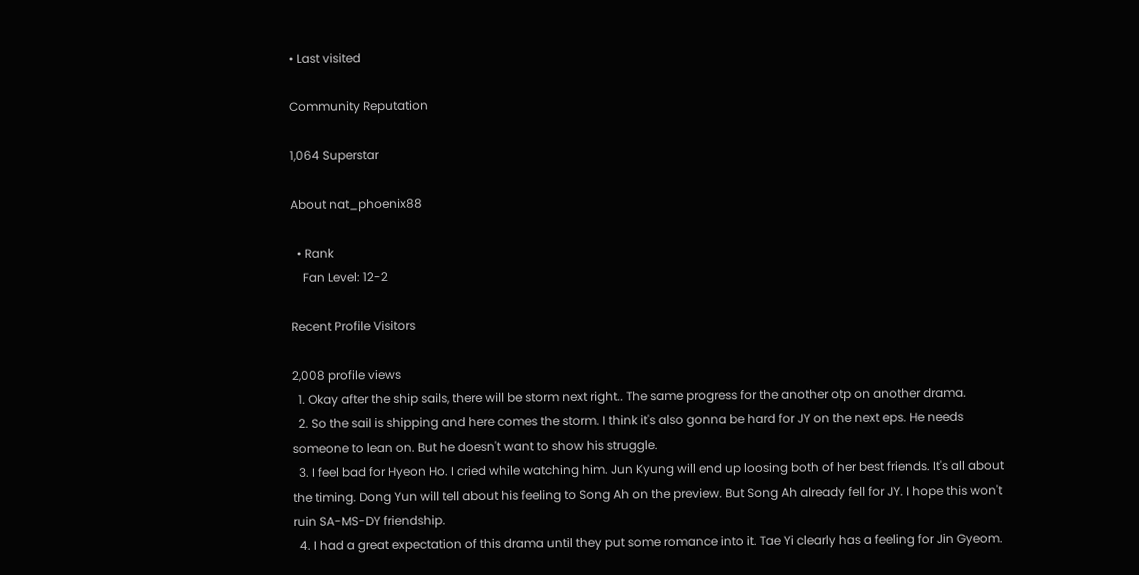• Last visited

Community Reputation

1,064 Superstar

About nat_phoenix88

  • Rank
    Fan Level: 12-2

Recent Profile Visitors

2,008 profile views
  1. Okay after the ship sails, there will be storm next right.. The same progress for the another otp on another drama.
  2. So the sail is shipping and here comes the storm. I think it's also gonna be hard for JY on the next eps. He needs someone to lean on. But he doesn't want to show his struggle.
  3. I feel bad for Hyeon Ho. I cried while watching him. Jun Kyung will end up loosing both of her best friends. It's all about the timing. Dong Yun will tell about his feeling to Song Ah on the preview. But Song Ah already fell for JY. I hope this won't ruin SA-MS-DY friendship.
  4. I had a great expectation of this drama until they put some romance into it. Tae Yi clearly has a feeling for Jin Gyeom.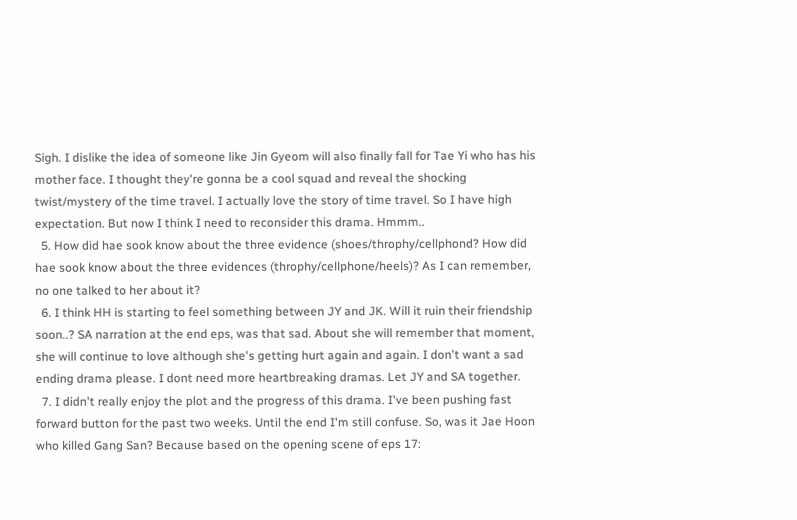Sigh. I dislike the idea of someone like Jin Gyeom will also finally fall for Tae Yi who has his mother face. I thought they're gonna be a cool squad and reveal the shocking twist/mystery of the time travel. I actually love the story of time travel. So I have high expectation. But now I think I need to reconsider this drama. Hmmm..
  5. How did hae sook know about the three evidence (shoes/throphy/cellphond? How did hae sook know about the three evidences (throphy/cellphone/heels)? As I can remember, no one talked to her about it?
  6. I think HH is starting to feel something between JY and JK. Will it ruin their friendship soon..? SA narration at the end eps, was that sad. About she will remember that moment, she will continue to love although she's getting hurt again and again. I don't want a sad ending drama please. I dont need more heartbreaking dramas. Let JY and SA together.
  7. I didn't really enjoy the plot and the progress of this drama. I've been pushing fast forward button for the past two weeks. Until the end I'm still confuse. So, was it Jae Hoon who killed Gang San? Because based on the opening scene of eps 17: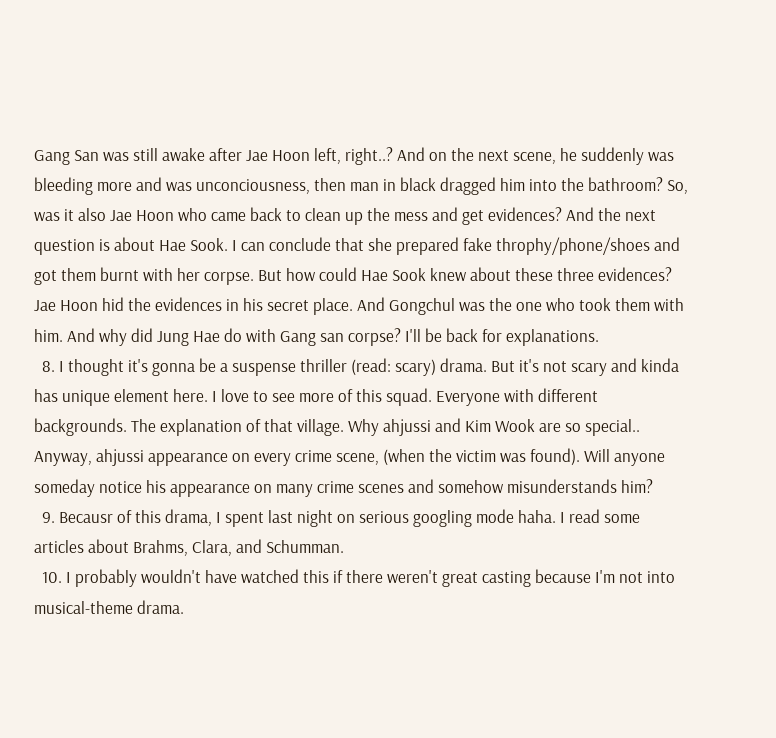Gang San was still awake after Jae Hoon left, right..? And on the next scene, he suddenly was bleeding more and was unconciousness, then man in black dragged him into the bathroom? So, was it also Jae Hoon who came back to clean up the mess and get evidences? And the next question is about Hae Sook. I can conclude that she prepared fake throphy/phone/shoes and got them burnt with her corpse. But how could Hae Sook knew about these three evidences? Jae Hoon hid the evidences in his secret place. And Gongchul was the one who took them with him. And why did Jung Hae do with Gang san corpse? I'll be back for explanations.
  8. I thought it's gonna be a suspense thriller (read: scary) drama. But it's not scary and kinda has unique element here. I love to see more of this squad. Everyone with different backgrounds. The explanation of that village. Why ahjussi and Kim Wook are so special.. Anyway, ahjussi appearance on every crime scene, (when the victim was found). Will anyone someday notice his appearance on many crime scenes and somehow misunderstands him?
  9. Becausr of this drama, I spent last night on serious googling mode haha. I read some articles about Brahms, Clara, and Schumman.
  10. I probably wouldn't have watched this if there weren't great casting because I'm not into musical-theme drama.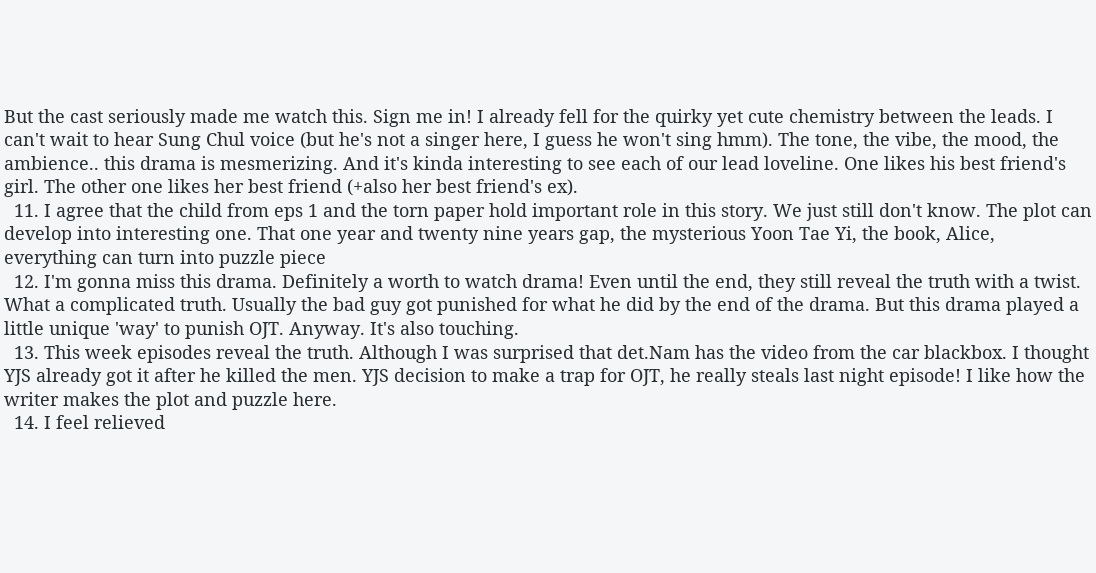But the cast seriously made me watch this. Sign me in! I already fell for the quirky yet cute chemistry between the leads. I can't wait to hear Sung Chul voice (but he's not a singer here, I guess he won't sing hmm). The tone, the vibe, the mood, the ambience.. this drama is mesmerizing. And it's kinda interesting to see each of our lead loveline. One likes his best friend's girl. The other one likes her best friend (+also her best friend's ex).
  11. I agree that the child from eps 1 and the torn paper hold important role in this story. We just still don't know. The plot can develop into interesting one. That one year and twenty nine years gap, the mysterious Yoon Tae Yi, the book, Alice, everything can turn into puzzle piece
  12. I'm gonna miss this drama. Definitely a worth to watch drama! Even until the end, they still reveal the truth with a twist. What a complicated truth. Usually the bad guy got punished for what he did by the end of the drama. But this drama played a little unique 'way' to punish OJT. Anyway. It's also touching.
  13. This week episodes reveal the truth. Although I was surprised that det.Nam has the video from the car blackbox. I thought YJS already got it after he killed the men. YJS decision to make a trap for OJT, he really steals last night episode! I like how the writer makes the plot and puzzle here.
  14. I feel relieved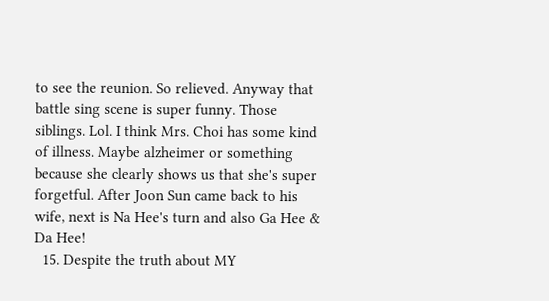to see the reunion. So relieved. Anyway that battle sing scene is super funny. Those siblings. Lol. I think Mrs. Choi has some kind of illness. Maybe alzheimer or something because she clearly shows us that she's super forgetful. After Joon Sun came back to his wife, next is Na Hee's turn and also Ga Hee & Da Hee!
  15. Despite the truth about MY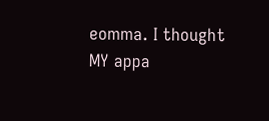eomma. I thought MY appa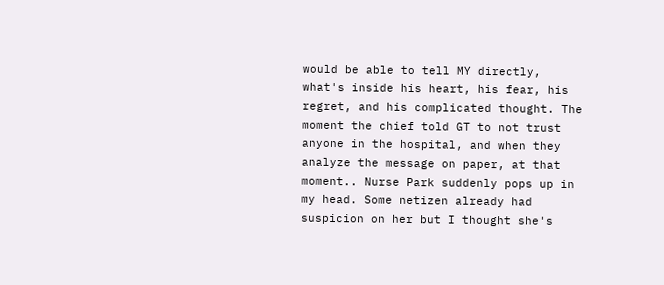would be able to tell MY directly, what's inside his heart, his fear, his regret, and his complicated thought. The moment the chief told GT to not trust anyone in the hospital, and when they analyze the message on paper, at that moment.. Nurse Park suddenly pops up in my head. Some netizen already had suspicion on her but I thought she's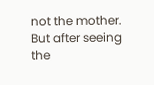not the mother. But after seeing the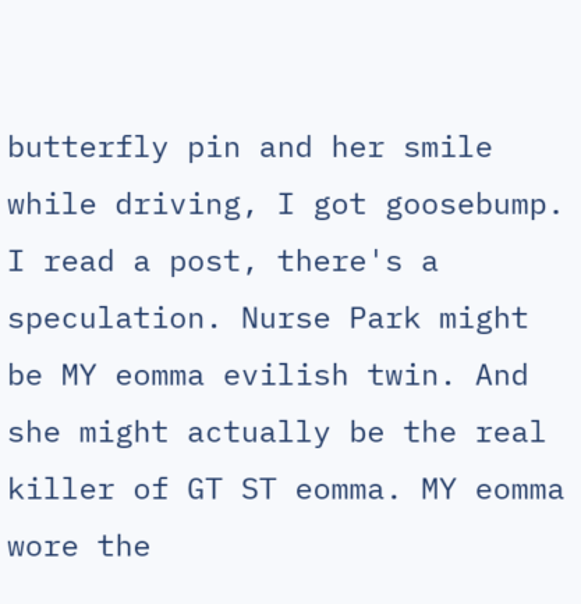butterfly pin and her smile while driving, I got goosebump. I read a post, there's a speculation. Nurse Park might be MY eomma evilish twin. And she might actually be the real killer of GT ST eomma. MY eomma wore the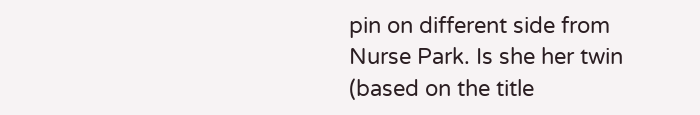pin on different side from Nurse Park. Is she her twin (based on the title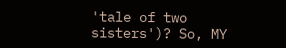'tale of two sisters')? So, MY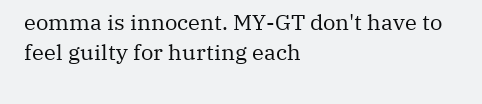eomma is innocent. MY-GT don't have to feel guilty for hurting each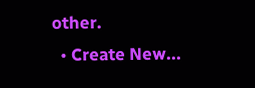other.
  • Create New...